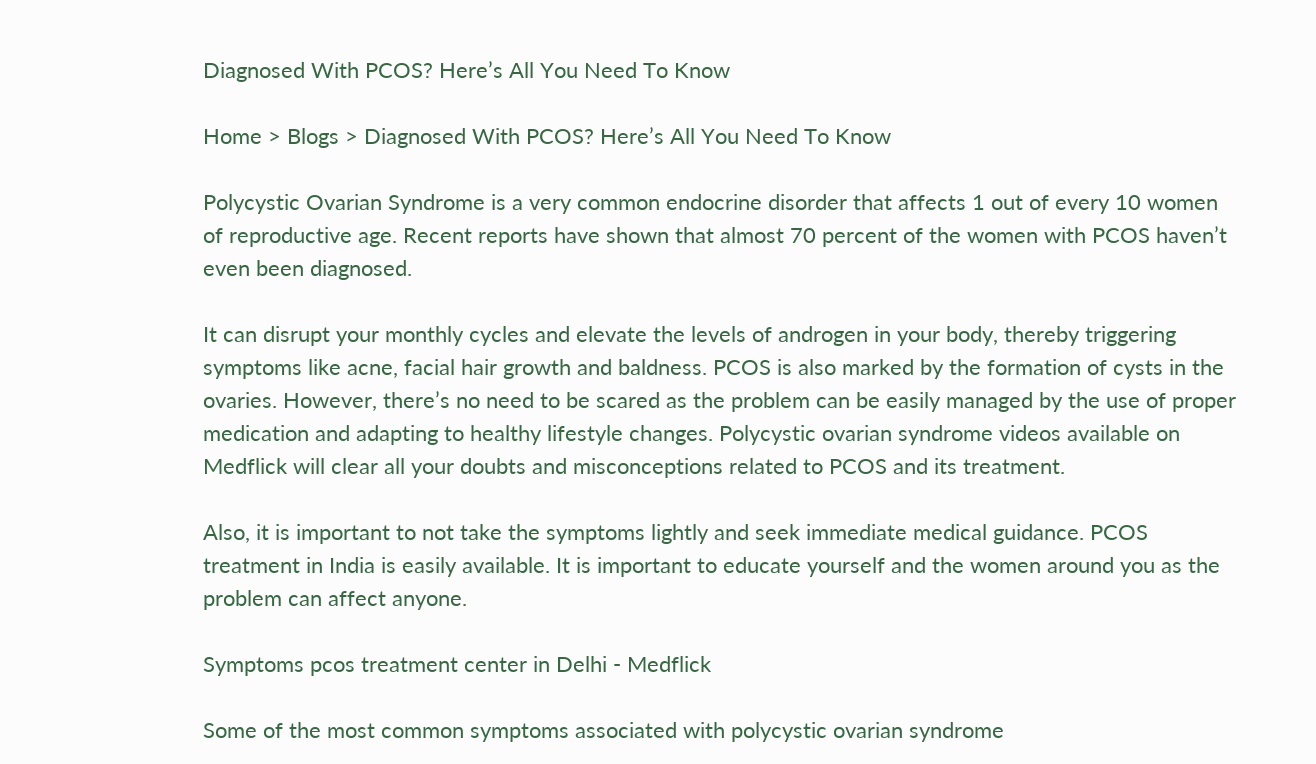Diagnosed With PCOS? Here’s All You Need To Know

Home > Blogs > Diagnosed With PCOS? Here’s All You Need To Know

Polycystic Ovarian Syndrome is a very common endocrine disorder that affects 1 out of every 10 women of reproductive age. Recent reports have shown that almost 70 percent of the women with PCOS haven’t even been diagnosed.

It can disrupt your monthly cycles and elevate the levels of androgen in your body, thereby triggering symptoms like acne, facial hair growth and baldness. PCOS is also marked by the formation of cysts in the ovaries. However, there’s no need to be scared as the problem can be easily managed by the use of proper medication and adapting to healthy lifestyle changes. Polycystic ovarian syndrome videos available on Medflick will clear all your doubts and misconceptions related to PCOS and its treatment.

Also, it is important to not take the symptoms lightly and seek immediate medical guidance. PCOS treatment in India is easily available. It is important to educate yourself and the women around you as the problem can affect anyone.

Symptoms pcos treatment center in Delhi - Medflick

Some of the most common symptoms associated with polycystic ovarian syndrome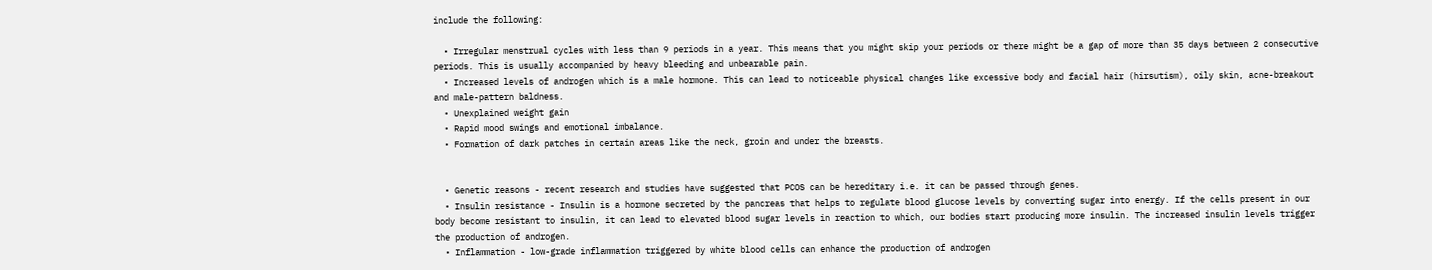include the following:

  • Irregular menstrual cycles with less than 9 periods in a year. This means that you might skip your periods or there might be a gap of more than 35 days between 2 consecutive periods. This is usually accompanied by heavy bleeding and unbearable pain.
  • Increased levels of androgen which is a male hormone. This can lead to noticeable physical changes like excessive body and facial hair (hirsutism), oily skin, acne-breakout and male-pattern baldness.
  • Unexplained weight gain
  • Rapid mood swings and emotional imbalance.
  • Formation of dark patches in certain areas like the neck, groin and under the breasts.


  • Genetic reasons - recent research and studies have suggested that PCOS can be hereditary i.e. it can be passed through genes.
  • Insulin resistance - Insulin is a hormone secreted by the pancreas that helps to regulate blood glucose levels by converting sugar into energy. If the cells present in our body become resistant to insulin, it can lead to elevated blood sugar levels in reaction to which, our bodies start producing more insulin. The increased insulin levels trigger the production of androgen.
  • Inflammation - low-grade inflammation triggered by white blood cells can enhance the production of androgen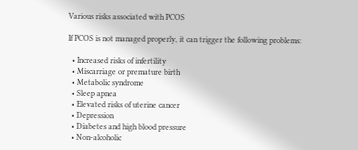Various risks associated with PCOS

If PCOS is not managed properly, it can trigger the following problems:

  • Increased risks of infertility
  • Miscarriage or premature birth
  • Metabolic syndrome
  • Sleep apnea
  • Elevated risks of uterine cancer
  • Depression
  • Diabetes and high blood pressure
  • Non-alcoholic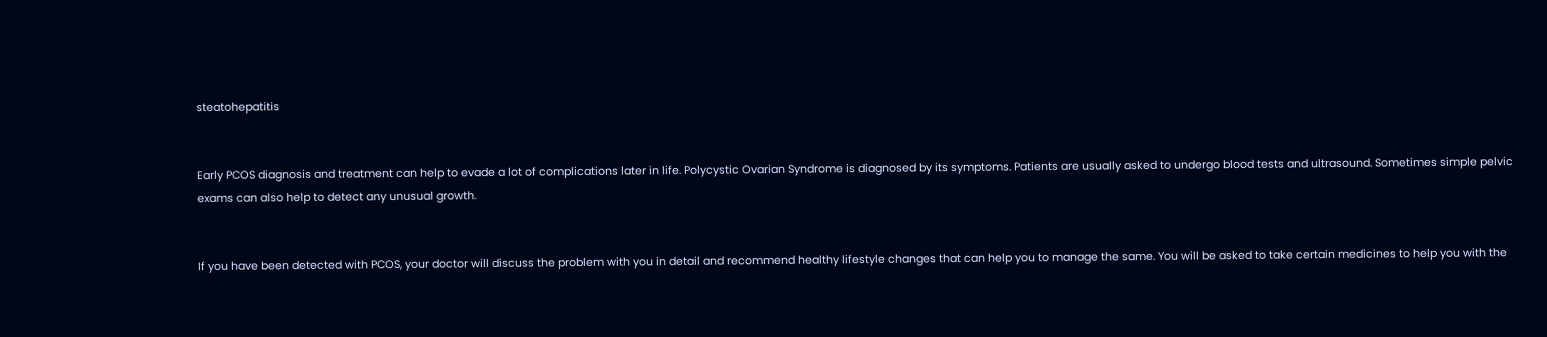steatohepatitis


Early PCOS diagnosis and treatment can help to evade a lot of complications later in life. Polycystic Ovarian Syndrome is diagnosed by its symptoms. Patients are usually asked to undergo blood tests and ultrasound. Sometimes simple pelvic exams can also help to detect any unusual growth.


If you have been detected with PCOS, your doctor will discuss the problem with you in detail and recommend healthy lifestyle changes that can help you to manage the same. You will be asked to take certain medicines to help you with the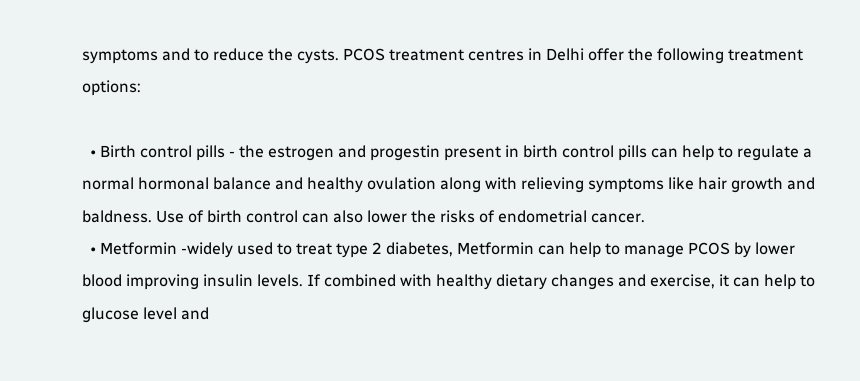symptoms and to reduce the cysts. PCOS treatment centres in Delhi offer the following treatment options:

  • Birth control pills - the estrogen and progestin present in birth control pills can help to regulate a normal hormonal balance and healthy ovulation along with relieving symptoms like hair growth and baldness. Use of birth control can also lower the risks of endometrial cancer.
  • Metformin -widely used to treat type 2 diabetes, Metformin can help to manage PCOS by lower blood improving insulin levels. If combined with healthy dietary changes and exercise, it can help to glucose level and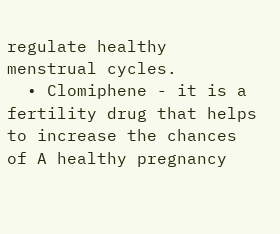regulate healthy menstrual cycles.
  • Clomiphene - it is a fertility drug that helps to increase the chances of A healthy pregnancy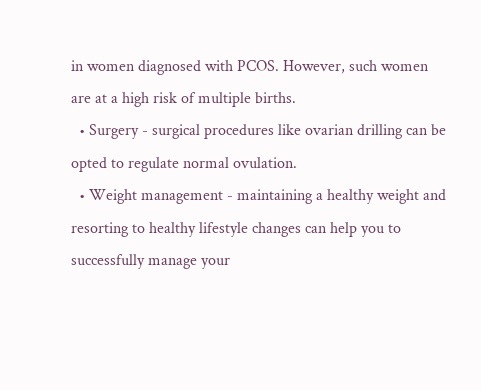in women diagnosed with PCOS. However, such women are at a high risk of multiple births.
  • Surgery - surgical procedures like ovarian drilling can be opted to regulate normal ovulation.
  • Weight management - maintaining a healthy weight and resorting to healthy lifestyle changes can help you to successfully manage your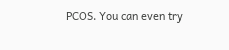PCOS. You can even try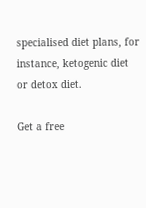specialised diet plans, for instance, ketogenic diet or detox diet.

Get a free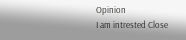Opinion
I am intrested Close